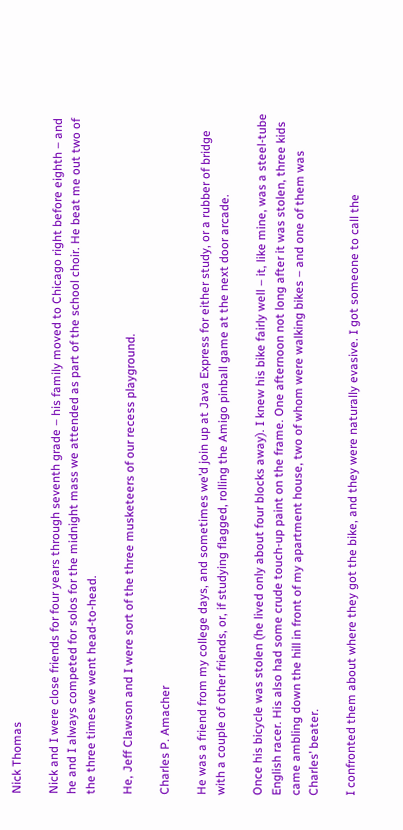Nick Thomas

Nick and I were close friends for four years through seventh grade – his family moved to Chicago right before eighth – and he and I always competed for solos for the midnight mass we attended as part of the school choir. He beat me out two of the three times we went head-to-head.

He, Jeff Clawson and I were sort of the three musketeers of our recess playground.

Charles P. Amacher

He was a friend from my college days, and sometimes we’d join up at Java Express for either study, or a rubber of bridge with a couple of other friends, or, if studying flagged, rolling the Amigo pinball game at the next door arcade.

Once his bicycle was stolen (he lived only about four blocks away). I knew his bike fairly well – it, like mine, was a steel-tube English racer. His also had some crude touch-up paint on the frame. One afternoon not long after it was stolen, three kids came ambling down the hill in front of my apartment house, two of whom were walking bikes – and one of them was Charles’ beater.

I confronted them about where they got the bike, and they were naturally evasive. I got someone to call the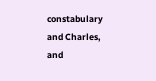constabulary and Charles, and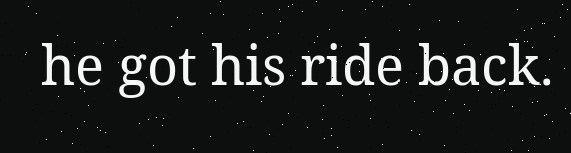he got his ride back.